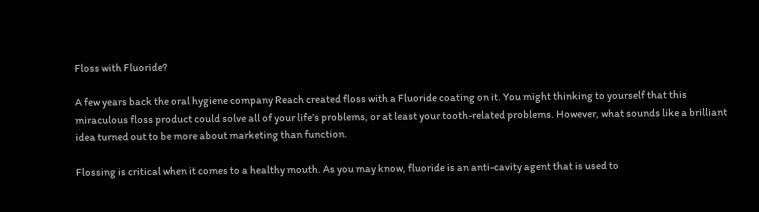Floss with Fluoride?

A few years back the oral hygiene company Reach created floss with a Fluoride coating on it. You might thinking to yourself that this miraculous floss product could solve all of your life’s problems, or at least your tooth-related problems. However, what sounds like a brilliant idea turned out to be more about marketing than function.

Flossing is critical when it comes to a healthy mouth. As you may know, fluoride is an anti-cavity agent that is used to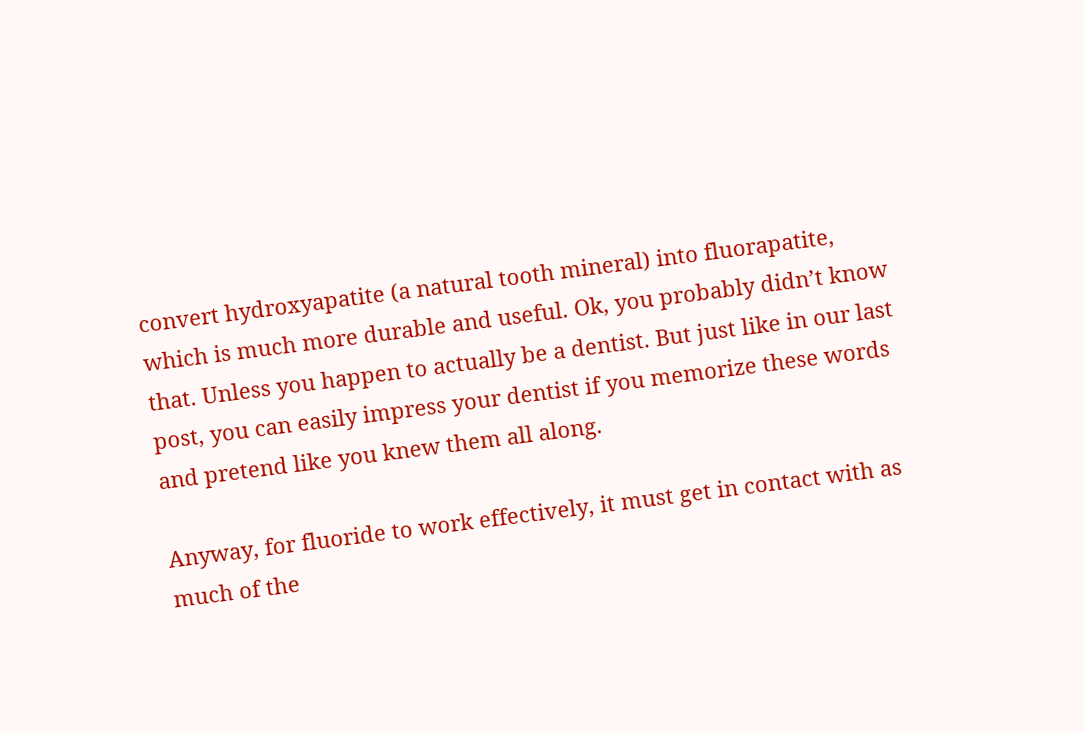convert hydroxyapatite (a natural tooth mineral) into fluorapatite, which is much more durable and useful. Ok, you probably didn’t know that. Unless you happen to actually be a dentist. But just like in our last post, you can easily impress your dentist if you memorize these words and pretend like you knew them all along.

Anyway, for fluoride to work effectively, it must get in contact with as much of the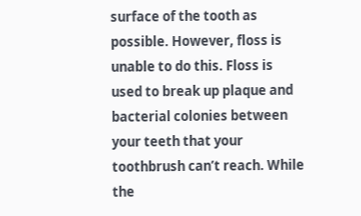surface of the tooth as possible. However, floss is unable to do this. Floss is used to break up plaque and bacterial colonies between your teeth that your toothbrush can’t reach. While the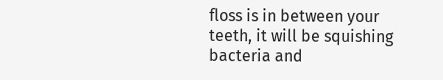floss is in between your teeth, it will be squishing bacteria and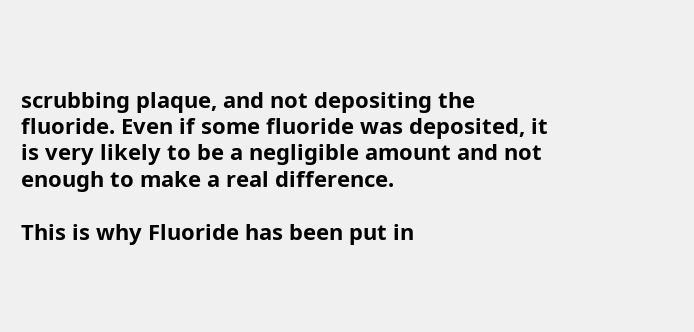scrubbing plaque, and not depositing the fluoride. Even if some fluoride was deposited, it is very likely to be a negligible amount and not enough to make a real difference.

This is why Fluoride has been put in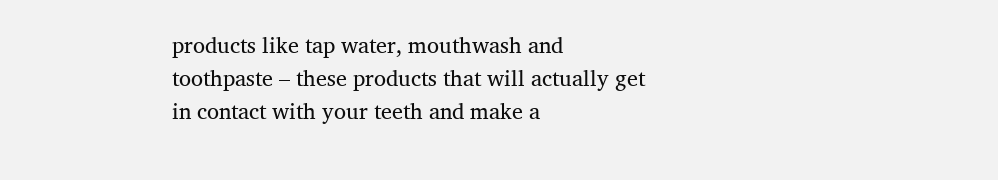products like tap water, mouthwash and toothpaste – these products that will actually get in contact with your teeth and make a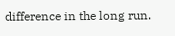difference in the long run.